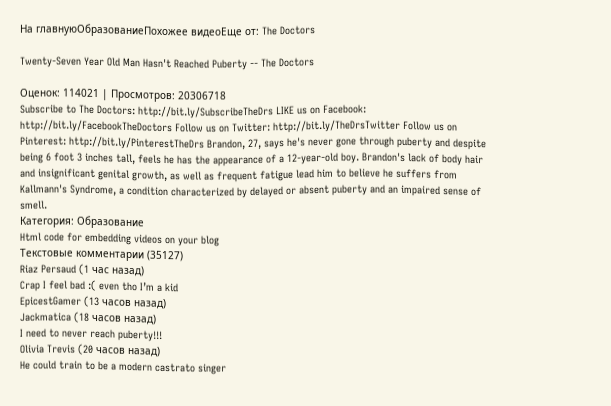На главнуюОбразованиеПохожее видеоЕще от: The Doctors

Twenty-Seven Year Old Man Hasn't Reached Puberty -- The Doctors

Оценок: 114021 | Просмотров: 20306718
Subscribe to The Doctors: http://bit.ly/SubscribeTheDrs LIKE us on Facebook: http://bit.ly/FacebookTheDoctors Follow us on Twitter: http://bit.ly/TheDrsTwitter Follow us on Pinterest: http://bit.ly/PinterestTheDrs Brandon, 27, says he's never gone through puberty and despite being 6 foot 3 inches tall, feels he has the appearance of a 12-year-old boy. Brandon's lack of body hair and insignificant genital growth, as well as frequent fatigue lead him to believe he suffers from Kallmann's Syndrome, a condition characterized by delayed or absent puberty and an impaired sense of smell.
Категория: Образование
Html code for embedding videos on your blog
Текстовые комментарии (35127)
Riaz Persaud (1 час назад)
Crap I feel bad :( even tho I’m a kid
EpicestGamer (13 часов назад)
Jackmatica (18 часов назад)
I need to never reach puberty!!!
Olivia Trevis (20 часов назад)
He could train to be a modern castrato singer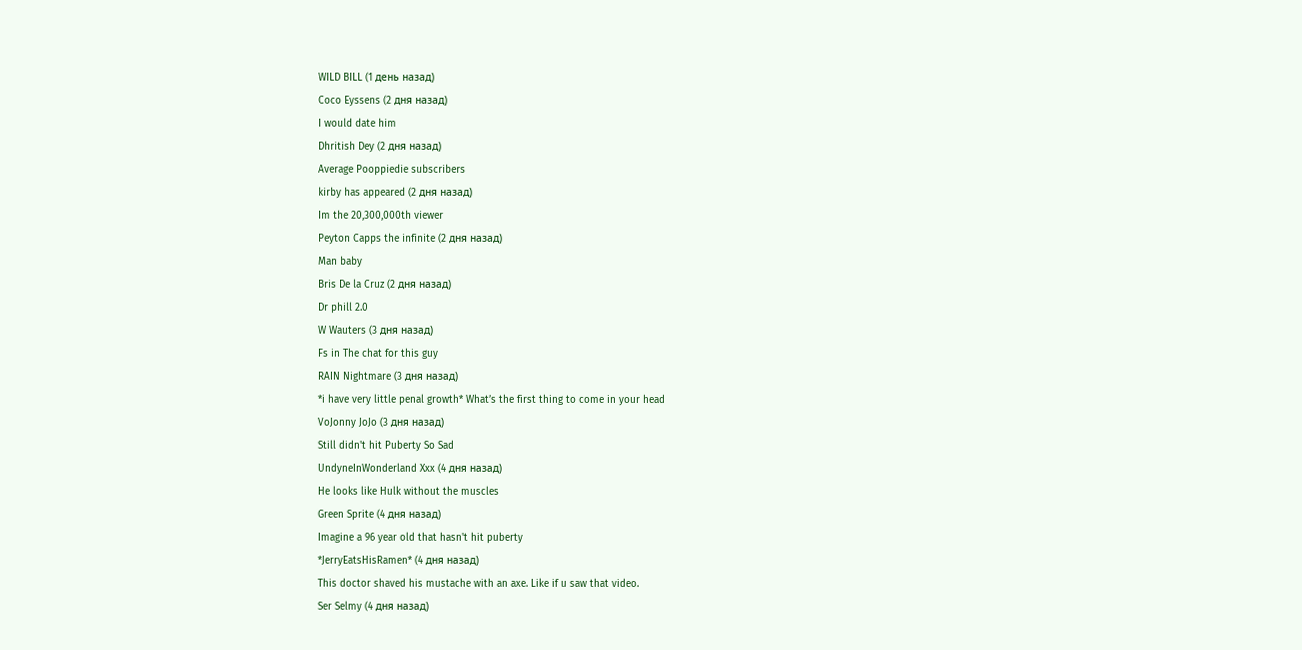WILD BILL (1 день назад)
Coco Eyssens (2 дня назад)
I would date him
Dhritish Dey (2 дня назад)
Average Pooppiedie subscribers
kirby has appeared (2 дня назад)
Im the 20,300,000th viewer
Peyton Capps the infinite (2 дня назад)
Man baby
Bris De la Cruz (2 дня назад)
Dr phill 2.0
W Wauters (3 дня назад)
Fs in The chat for this guy
RAIN Nightmare (3 дня назад)
*i have very little penal growth* What’s the first thing to come in your head
VoJonny JoJo (3 дня назад)
Still didn't hit Puberty So Sad
UndyneInWonderland Xxx (4 дня назад)
He looks like Hulk without the muscles
Green Sprite (4 дня назад)
Imagine a 96 year old that hasn't hit puberty
*JerryEatsHisRamen* (4 дня назад)
This doctor shaved his mustache with an axe. Like if u saw that video.
Ser Selmy (4 дня назад)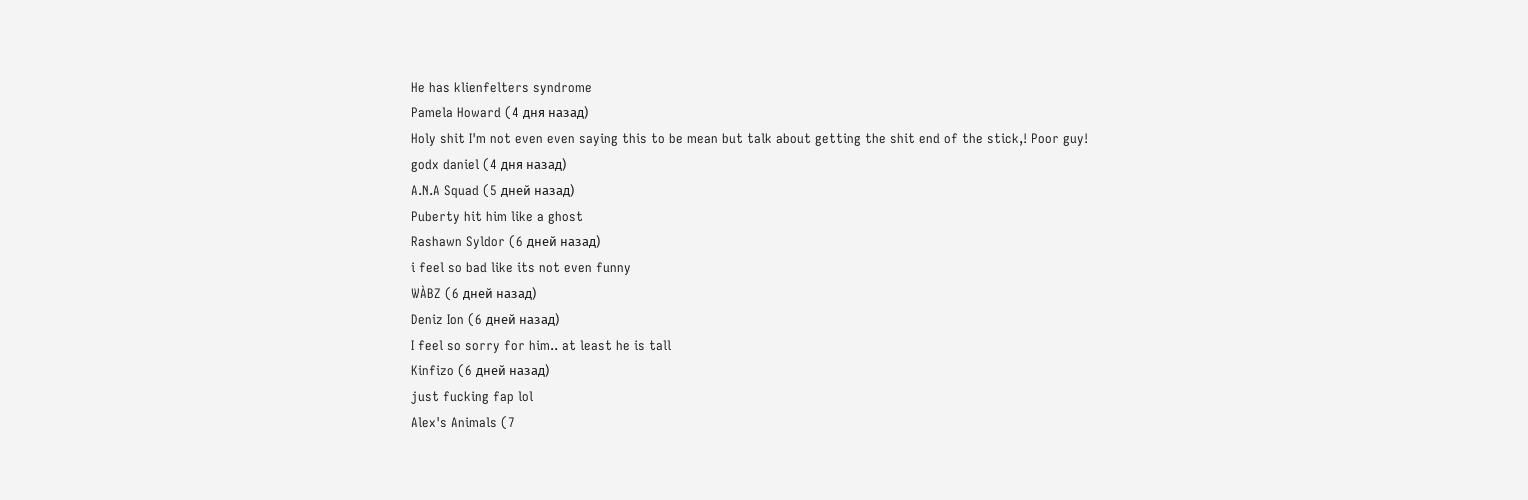He has klienfelters syndrome
Pamela Howard (4 дня назад)
Holy shit I'm not even even saying this to be mean but talk about getting the shit end of the stick,! Poor guy!
godx daniel (4 дня назад)
A.N.A Squad (5 дней назад)
Puberty hit him like a ghost
Rashawn Syldor (6 дней назад)
i feel so bad like its not even funny
WÀBZ (6 дней назад)
Deniz Ion (6 дней назад)
I feel so sorry for him.. at least he is tall
Kinfizo (6 дней назад)
just fucking fap lol
Alex's Animals (7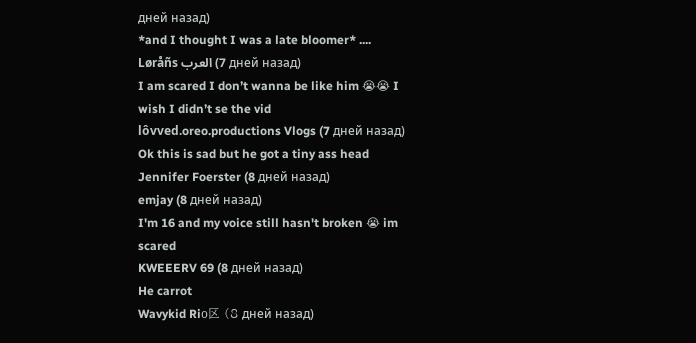дней назад)
*and I thought I was a late bloomer* ....
Løråñs العرب (7 дней назад)
I am scared I don’t wanna be like him 😭😭 I wish I didn’t se the vid
lôvved.oreo.productions Vlogs (7 дней назад)
Ok this is sad but he got a tiny ass head
Jennifer Foerster (8 дней назад)
emjay (8 дней назад)
I'm 16 and my voice still hasn't broken 😭 im scared
KWEEERV 69 (8 дней назад)
He carrot
Wavykid Riο区 (8 дней назад)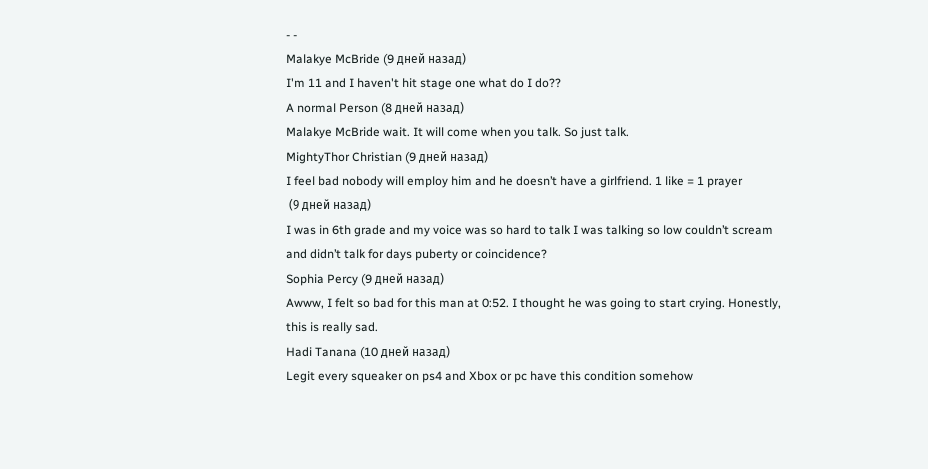- -
Malakye McBride (9 дней назад)
I'm 11 and I haven't hit stage one what do I do??
A normal Person (8 дней назад)
Malakye McBride wait. It will come when you talk. So just talk.
MightyThor Christian (9 дней назад)
I feel bad nobody will employ him and he doesn’t have a girlfriend. 1 like = 1 prayer
 (9 дней назад)
I was in 6th grade and my voice was so hard to talk I was talking so low couldn’t scream and didn’t talk for days puberty or coincidence?
Sophia Percy (9 дней назад)
Awww, I felt so bad for this man at 0:52. I thought he was going to start crying. Honestly, this is really sad.
Hadi Tanana (10 дней назад)
Legit every squeaker on ps4 and Xbox or pc have this condition somehow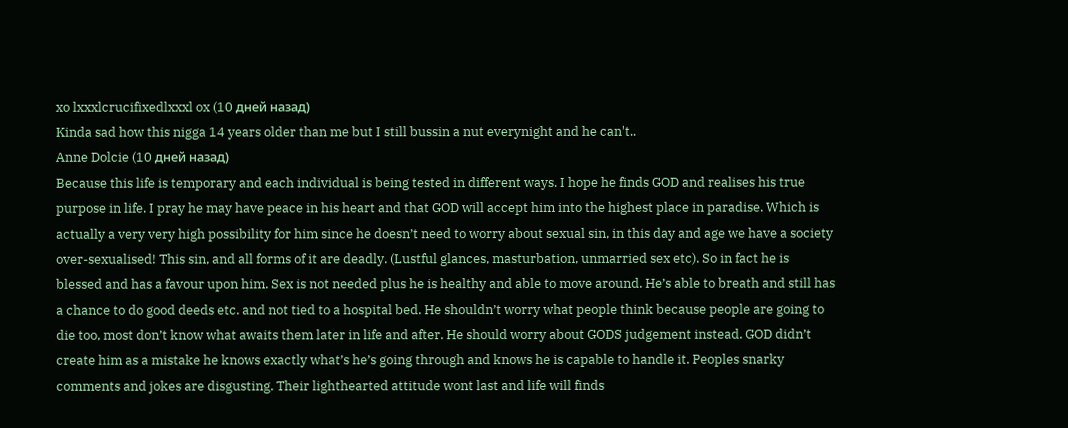xo lxxxlcrucifixedlxxxl ox (10 дней назад)
Kinda sad how this nigga 14 years older than me but I still bussin a nut everynight and he can't..
Anne Dolcie (10 дней назад)
Because this life is temporary and each individual is being tested in different ways. I hope he finds GOD and realises his true purpose in life. I pray he may have peace in his heart and that GOD will accept him into the highest place in paradise. Which is actually a very very high possibility for him since he doesn’t need to worry about sexual sin, in this day and age we have a society over-sexualised! This sin, and all forms of it are deadly. (Lustful glances, masturbation, unmarried sex etc). So in fact he is blessed and has a favour upon him. Sex is not needed plus he is healthy and able to move around. He’s able to breath and still has a chance to do good deeds etc. and not tied to a hospital bed. He shouldn’t worry what people think because people are going to die too, most don’t know what awaits them later in life and after. He should worry about GODS judgement instead. GOD didn’t create him as a mistake he knows exactly what’s he’s going through and knows he is capable to handle it. Peoples snarky comments and jokes are disgusting. Their lighthearted attitude wont last and life will finds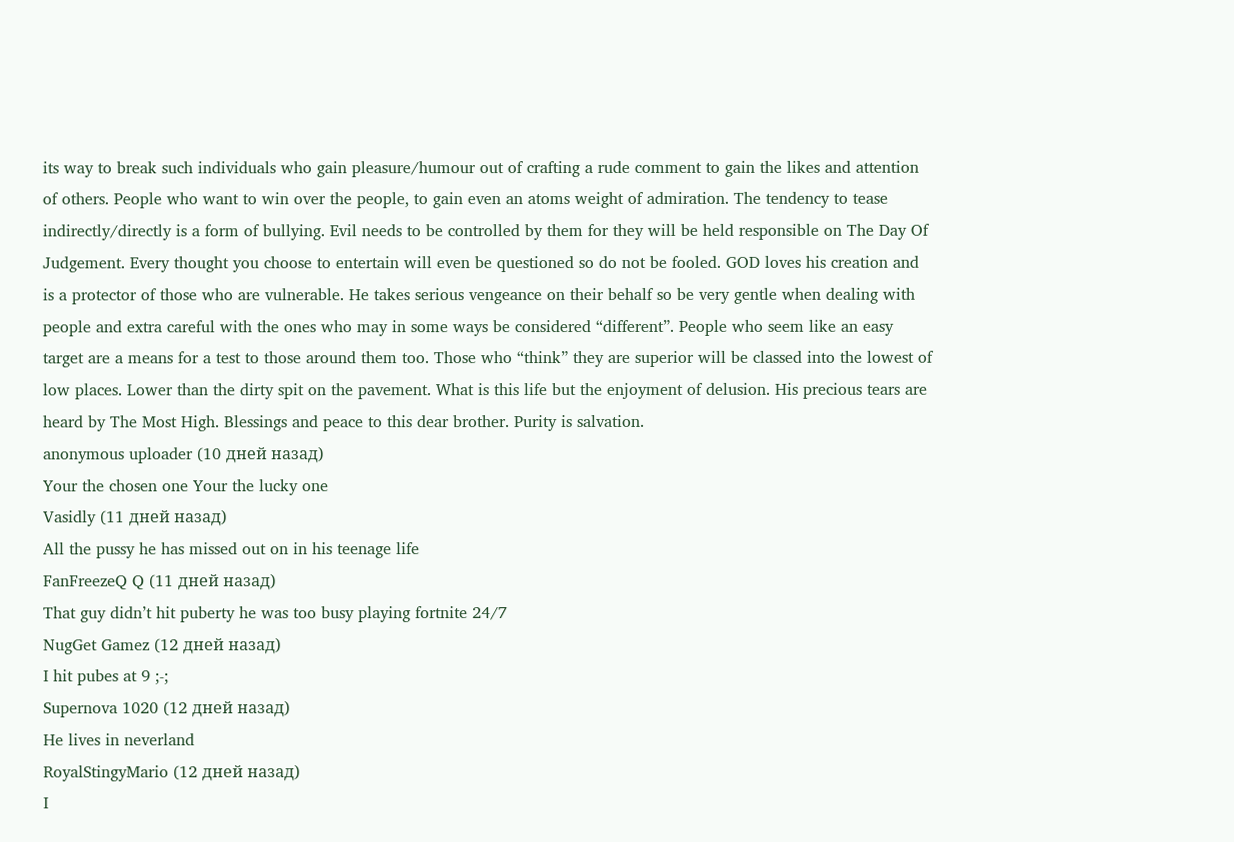its way to break such individuals who gain pleasure/humour out of crafting a rude comment to gain the likes and attention of others. People who want to win over the people, to gain even an atoms weight of admiration. The tendency to tease indirectly/directly is a form of bullying. Evil needs to be controlled by them for they will be held responsible on The Day Of Judgement. Every thought you choose to entertain will even be questioned so do not be fooled. GOD loves his creation and is a protector of those who are vulnerable. He takes serious vengeance on their behalf so be very gentle when dealing with people and extra careful with the ones who may in some ways be considered “different”. People who seem like an easy target are a means for a test to those around them too. Those who “think” they are superior will be classed into the lowest of low places. Lower than the dirty spit on the pavement. What is this life but the enjoyment of delusion. His precious tears are heard by The Most High. Blessings and peace to this dear brother. Purity is salvation.
anonymous uploader (10 дней назад)
Your the chosen one Your the lucky one
Vasidly (11 дней назад)
All the pussy he has missed out on in his teenage life
FanFreezeQ Q (11 дней назад)
That guy didn’t hit puberty he was too busy playing fortnite 24/7
NugGet Gamez (12 дней назад)
I hit pubes at 9 ;-;
Supernova 1020 (12 дней назад)
He lives in neverland
RoyalStingyMario (12 дней назад)
I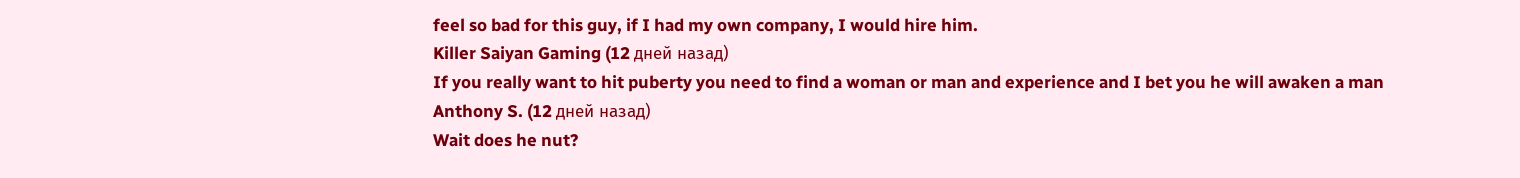feel so bad for this guy, if I had my own company, I would hire him.
Killer Saiyan Gaming (12 дней назад)
If you really want to hit puberty you need to find a woman or man and experience and I bet you he will awaken a man
Anthony S. (12 дней назад)
Wait does he nut?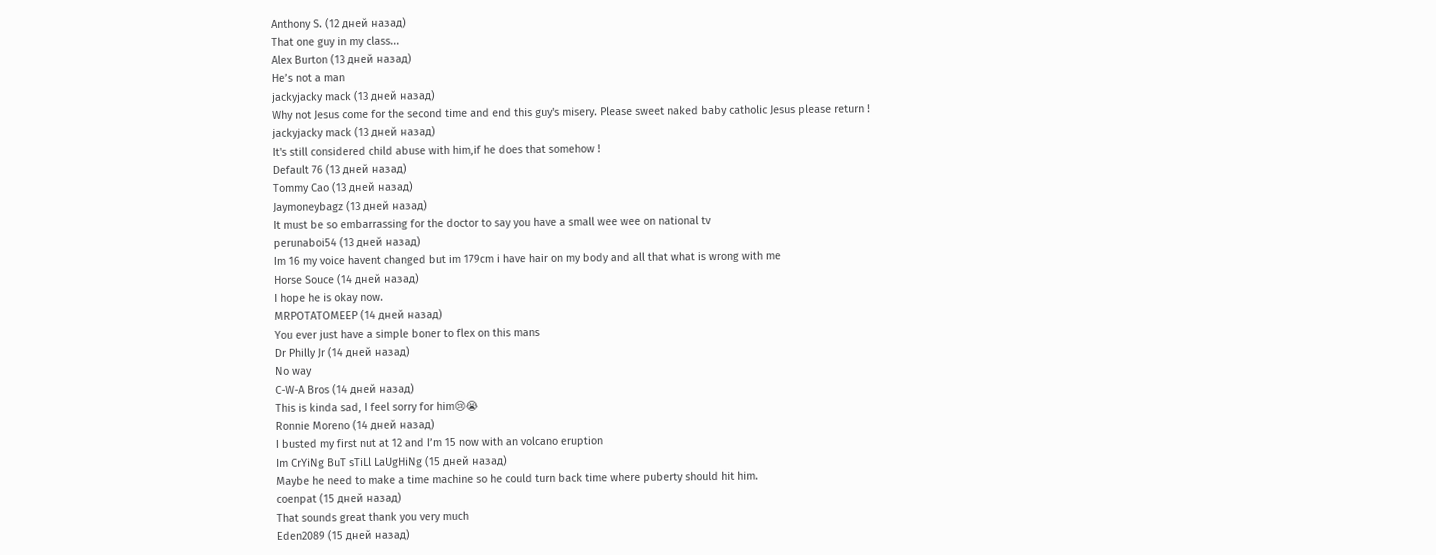Anthony S. (12 дней назад)
That one guy in my class...
Alex Burton (13 дней назад)
He’s not a man
jackyjacky mack (13 дней назад)
Why not Jesus come for the second time and end this guy's misery. Please sweet naked baby catholic Jesus please return !
jackyjacky mack (13 дней назад)
It's still considered child abuse with him,if he does that somehow !
Default 76 (13 дней назад)
Tommy Cao (13 дней назад)
Jaymoneybagz (13 дней назад)
It must be so embarrassing for the doctor to say you have a small wee wee on national tv
perunaboi54 (13 дней назад)
Im 16 my voice havent changed but im 179cm i have hair on my body and all that what is wrong with me
Horse Souce (14 дней назад)
I hope he is okay now.
MRPOTATOMEEP (14 дней назад)
You ever just have a simple boner to flex on this mans
Dr Philly Jr (14 дней назад)
No way
C-W-A Bros (14 дней назад)
This is kinda sad, I feel sorry for him😢😭
Ronnie Moreno (14 дней назад)
I busted my first nut at 12 and I’m 15 now with an volcano eruption
Im CrYiNg BuT sTiLl LaUgHiNg (15 дней назад)
Maybe he need to make a time machine so he could turn back time where puberty should hit him.
coenpat (15 дней назад)
That sounds great thank you very much
Eden2089 (15 дней назад)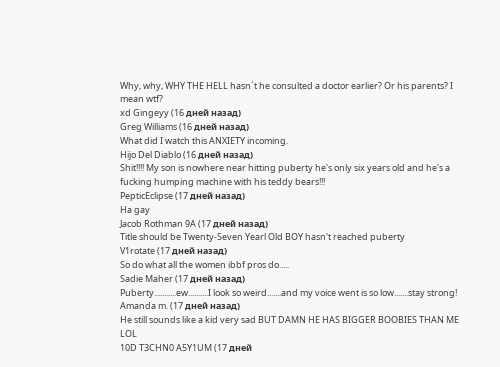Why, why, WHY THE HELL hasn´t he consulted a doctor earlier? Or his parents? I mean wtf?
xd Gingeyy (16 дней назад)
Greg Williams (16 дней назад)
What did I watch this ANXIETY incoming.
Hijo Del Diablo (16 дней назад)
Shit!!!! My son is nowhere near hitting puberty he's only six years old and he's a fucking humping machine with his teddy bears!!!
PepticEclipse (17 дней назад)
Ha gay
Jacob Rothman 9A (17 дней назад)
Title should be Twenty-Seven Yearl Old BOY hasn't reached puberty
V1rotate (17 дней назад)
So do what all the women ibbf pros do.....
Sadie Maher (17 дней назад)
Puberty...........ew..........I look so weird.......and my voice went is so low.......stay strong!
Amanda m. (17 дней назад)
He still sounds like a kid very sad BUT DAMN HE HAS BIGGER BOOBIES THAN ME LOL
10D T3CHN0 A5Y1UM (17 дней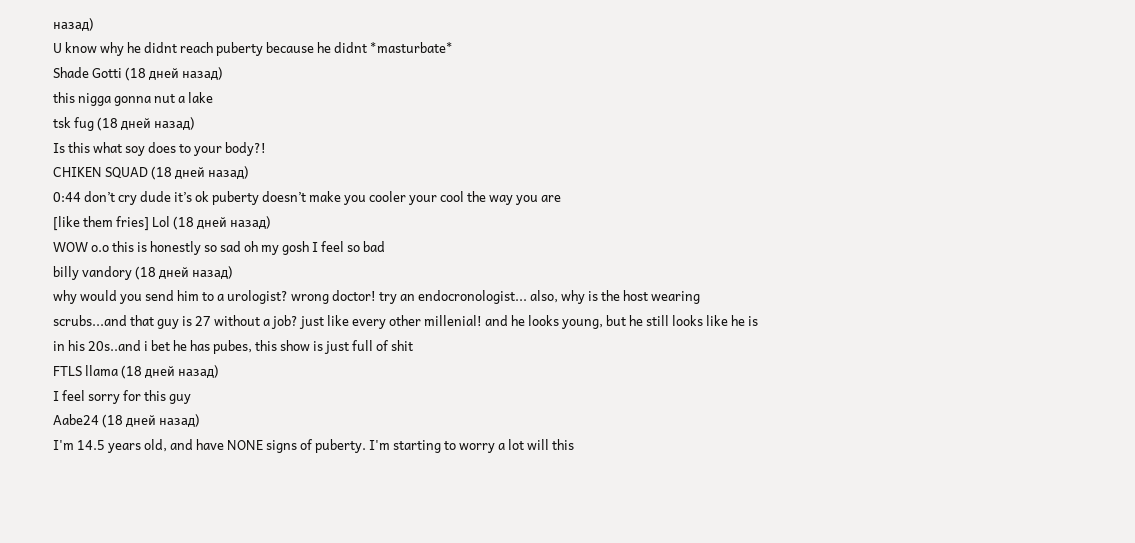назад)
U know why he didnt reach puberty because he didnt *masturbate*
Shade Gotti (18 дней назад)
this nigga gonna nut a lake
tsk fug (18 дней назад)
Is this what soy does to your body?!
CHIKEN SQUAD (18 дней назад)
0:44 don’t cry dude it’s ok puberty doesn’t make you cooler your cool the way you are
[like them fries] Lol (18 дней назад)
WOW o.o this is honestly so sad oh my gosh I feel so bad
billy vandory (18 дней назад)
why would you send him to a urologist? wrong doctor! try an endocronologist... also, why is the host wearing scrubs...and that guy is 27 without a job? just like every other millenial! and he looks young, but he still looks like he is in his 20s..and i bet he has pubes, this show is just full of shit
FTLS llama (18 дней назад)
I feel sorry for this guy
Aabe24 (18 дней назад)
I'm 14.5 years old, and have NONE signs of puberty. I'm starting to worry a lot will this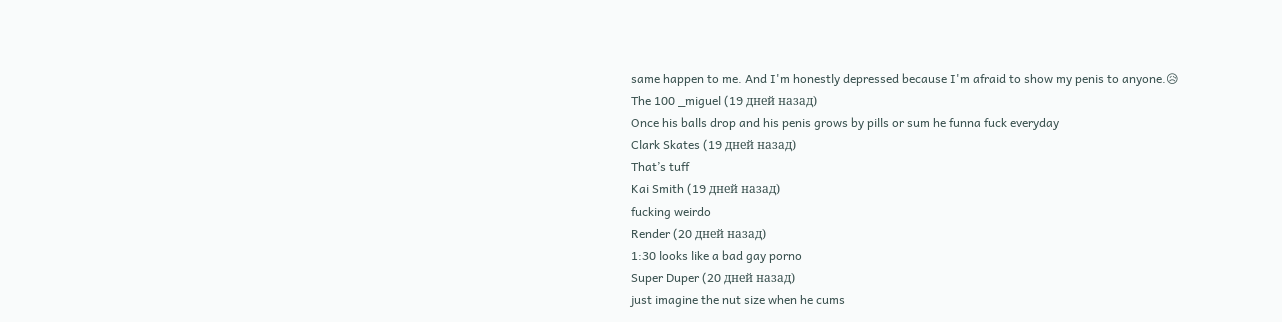same happen to me. And I'm honestly depressed because I'm afraid to show my penis to anyone.😥
The 100 _miguel (19 дней назад)
Once his balls drop and his penis grows by pills or sum he funna fuck everyday
Clark Skates (19 дней назад)
That’s tuff
Kai Smith (19 дней назад)
fucking weirdo
Render (20 дней назад)
1:30 looks like a bad gay porno
Super Duper (20 дней назад)
just imagine the nut size when he cums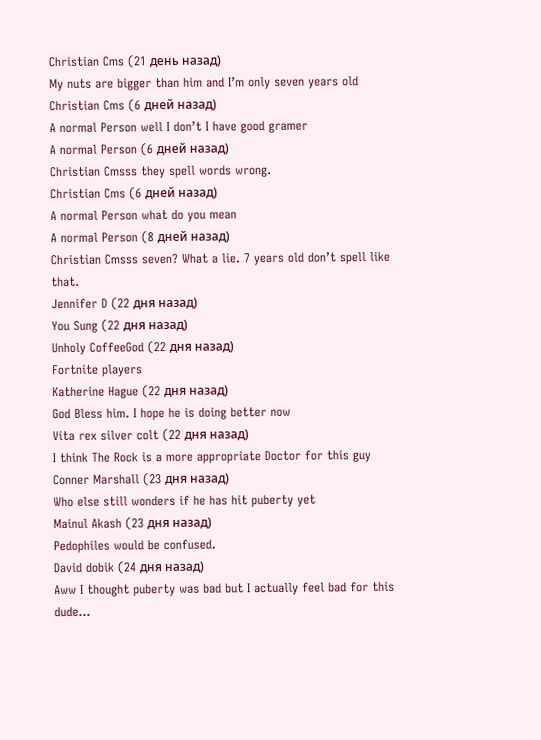Christian Cms (21 день назад)
My nuts are bigger than him and I’m only seven years old
Christian Cms (6 дней назад)
A normal Person well I don’t I have good gramer
A normal Person (6 дней назад)
Christian Cmsss they spell words wrong.
Christian Cms (6 дней назад)
A normal Person what do you mean
A normal Person (8 дней назад)
Christian Cmsss seven? What a lie. 7 years old don’t spell like that.
Jennifer D (22 дня назад)
You Sung (22 дня назад)
Unholy CoffeeGod (22 дня назад)
Fortnite players
Katherine Hague (22 дня назад)
God Bless him. I hope he is doing better now
Vita rex silver colt (22 дня назад)
I think The Rock is a more appropriate Doctor for this guy
Conner Marshall (23 дня назад)
Who else still wonders if he has hit puberty yet
Mainul Akash (23 дня назад)
Pedophiles would be confused.
David dobik (24 дня назад)
Aww I thought puberty was bad but I actually feel bad for this dude...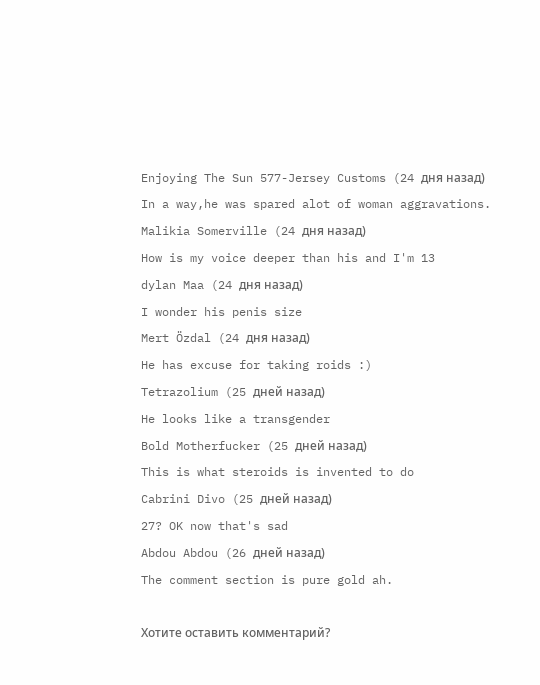Enjoying The Sun 577-Jersey Customs (24 дня назад)
In a way,he was spared alot of woman aggravations.
Malikia Somerville (24 дня назад)
How is my voice deeper than his and I'm 13
dylan Maa (24 дня назад)
I wonder his penis size
Mert Özdal (24 дня назад)
He has excuse for taking roids :)
Tetrazolium (25 дней назад)
He looks like a transgender
Bold Motherfucker (25 дней назад)
This is what steroids is invented to do
Cabrini Divo (25 дней назад)
27? OK now that's sad
Abdou Abdou (26 дней назад)
The comment section is pure gold ah.

Хотите оставить комментарий?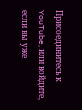Присоединитесь к YouTube, или войдите, если вы уже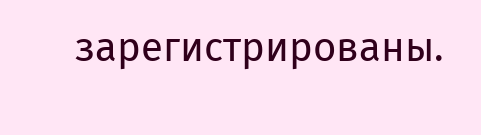зарегистрированы.